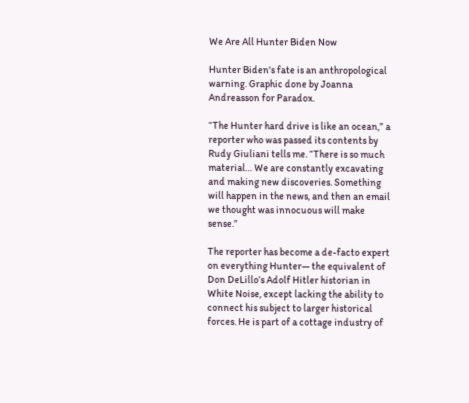We Are All Hunter Biden Now

Hunter Biden's fate is an anthropological warning. Graphic done by Joanna Andreasson for Paradox.

“The Hunter hard drive is like an ocean,” a reporter who was passed its contents by Rudy Giuliani tells me. “There is so much material… We are constantly excavating and making new discoveries. Something will happen in the news, and then an email we thought was innocuous will make sense.”

The reporter has become a de-facto expert on everything Hunter— the equivalent of Don DeLillo’s Adolf Hitler historian in White Noise, except lacking the ability to connect his subject to larger historical forces. He is part of a cottage industry of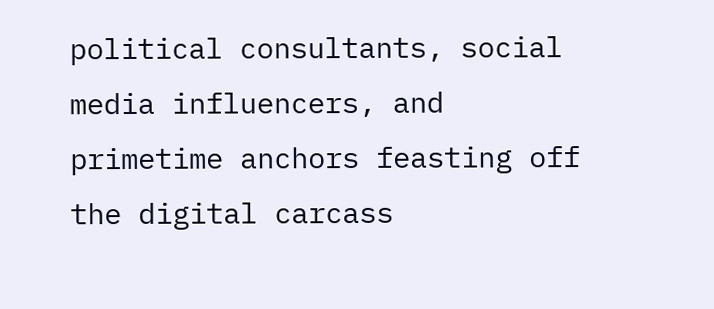political consultants, social media influencers, and primetime anchors feasting off the digital carcass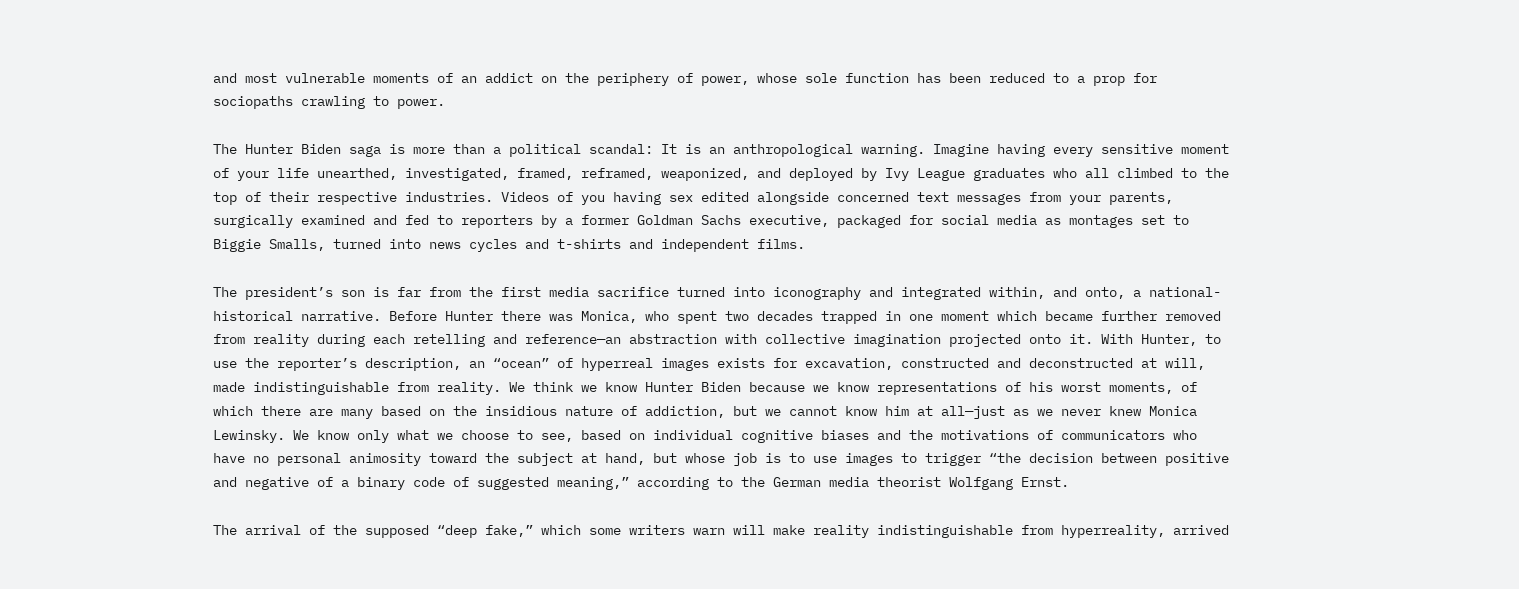and most vulnerable moments of an addict on the periphery of power, whose sole function has been reduced to a prop for sociopaths crawling to power.

The Hunter Biden saga is more than a political scandal: It is an anthropological warning. Imagine having every sensitive moment of your life unearthed, investigated, framed, reframed, weaponized, and deployed by Ivy League graduates who all climbed to the top of their respective industries. Videos of you having sex edited alongside concerned text messages from your parents, surgically examined and fed to reporters by a former Goldman Sachs executive, packaged for social media as montages set to Biggie Smalls, turned into news cycles and t-shirts and independent films.

The president’s son is far from the first media sacrifice turned into iconography and integrated within, and onto, a national-historical narrative. Before Hunter there was Monica, who spent two decades trapped in one moment which became further removed from reality during each retelling and reference—an abstraction with collective imagination projected onto it. With Hunter, to use the reporter’s description, an “ocean” of hyperreal images exists for excavation, constructed and deconstructed at will, made indistinguishable from reality. We think we know Hunter Biden because we know representations of his worst moments, of which there are many based on the insidious nature of addiction, but we cannot know him at all—just as we never knew Monica Lewinsky. We know only what we choose to see, based on individual cognitive biases and the motivations of communicators who have no personal animosity toward the subject at hand, but whose job is to use images to trigger “the decision between positive and negative of a binary code of suggested meaning,” according to the German media theorist Wolfgang Ernst.

The arrival of the supposed “deep fake,” which some writers warn will make reality indistinguishable from hyperreality, arrived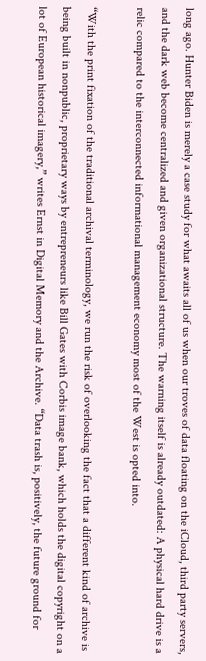long ago. Hunter Biden is merely a case study for what awaits all of us when our troves of data floating on the iCloud, third party servers, and the dark web become centralized and given organizational structure. The warning itself is already outdated: A physical hard drive is a relic compared to the interconnected informational management economy most of the West is opted into.

“With the print fixation of the traditional archival terminology, we run the risk of overlooking the fact that a different kind of archive is being built in nonpublic, proprietary ways by entrepreneurs like Bill Gates with Corbis image bank, which holds the digital copyright on a lot of European historical imagery,” writes Ernst in Digital Memory and the Archive. “Data trash is, positively, the future ground for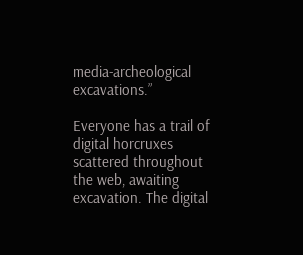media-archeological excavations.”

Everyone has a trail of digital horcruxes scattered throughout the web, awaiting excavation. The digital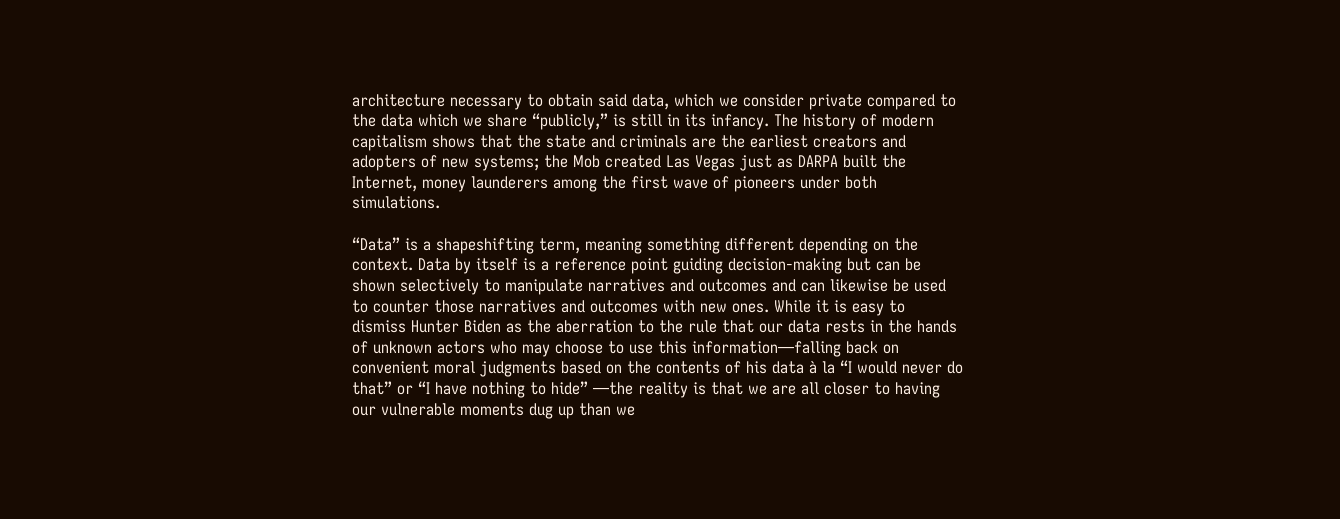architecture necessary to obtain said data, which we consider private compared to the data which we share “publicly,” is still in its infancy. The history of modern capitalism shows that the state and criminals are the earliest creators and adopters of new systems; the Mob created Las Vegas just as DARPA built the Internet, money launderers among the first wave of pioneers under both simulations.

“Data” is a shapeshifting term, meaning something different depending on the context. Data by itself is a reference point guiding decision-making but can be shown selectively to manipulate narratives and outcomes and can likewise be used to counter those narratives and outcomes with new ones. While it is easy to dismiss Hunter Biden as the aberration to the rule that our data rests in the hands of unknown actors who may choose to use this information—falling back on convenient moral judgments based on the contents of his data à la “I would never do that” or “I have nothing to hide” —the reality is that we are all closer to having our vulnerable moments dug up than we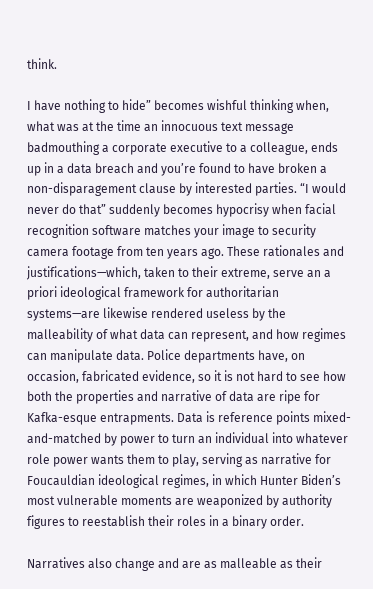think.

I have nothing to hide” becomes wishful thinking when, what was at the time an innocuous text message badmouthing a corporate executive to a colleague, ends up in a data breach and you’re found to have broken a non-disparagement clause by interested parties. “I would never do that” suddenly becomes hypocrisy when facial recognition software matches your image to security camera footage from ten years ago. These rationales and justifications—which, taken to their extreme, serve an a priori ideological framework for authoritarian systems—are likewise rendered useless by the malleability of what data can represent, and how regimes can manipulate data. Police departments have, on occasion, fabricated evidence, so it is not hard to see how both the properties and narrative of data are ripe for Kafka-esque entrapments. Data is reference points mixed-and-matched by power to turn an individual into whatever role power wants them to play, serving as narrative for Foucauldian ideological regimes, in which Hunter Biden’s most vulnerable moments are weaponized by authority figures to reestablish their roles in a binary order.

Narratives also change and are as malleable as their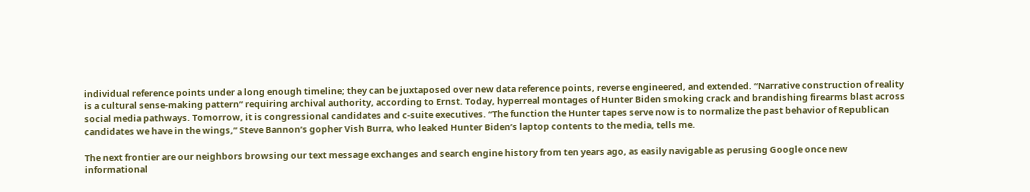individual reference points under a long enough timeline; they can be juxtaposed over new data reference points, reverse engineered, and extended. “Narrative construction of reality is a cultural sense-making pattern” requiring archival authority, according to Ernst. Today, hyperreal montages of Hunter Biden smoking crack and brandishing firearms blast across social media pathways. Tomorrow, it is congressional candidates and c-suite executives. “The function the Hunter tapes serve now is to normalize the past behavior of Republican candidates we have in the wings,” Steve Bannon’s gopher Vish Burra, who leaked Hunter Biden’s laptop contents to the media, tells me.

The next frontier are our neighbors browsing our text message exchanges and search engine history from ten years ago, as easily navigable as perusing Google once new informational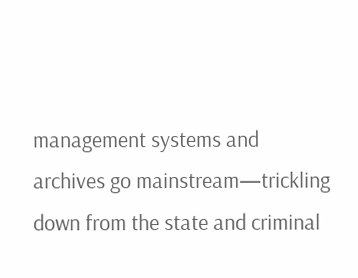management systems and archives go mainstream—trickling down from the state and criminal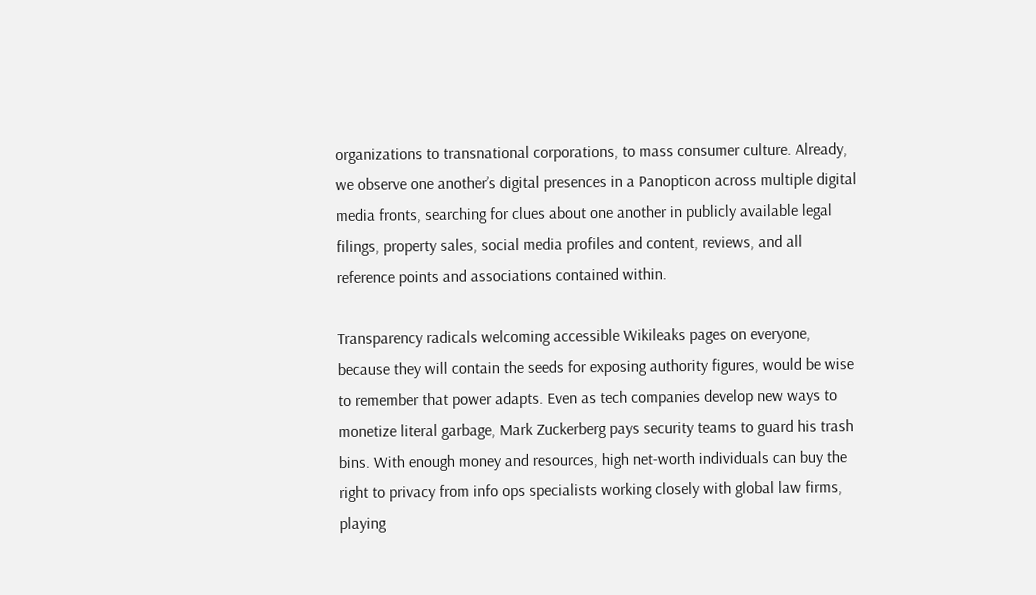organizations to transnational corporations, to mass consumer culture. Already, we observe one another’s digital presences in a Panopticon across multiple digital media fronts, searching for clues about one another in publicly available legal filings, property sales, social media profiles and content, reviews, and all reference points and associations contained within.

Transparency radicals welcoming accessible Wikileaks pages on everyone, because they will contain the seeds for exposing authority figures, would be wise to remember that power adapts. Even as tech companies develop new ways to monetize literal garbage, Mark Zuckerberg pays security teams to guard his trash bins. With enough money and resources, high net-worth individuals can buy the right to privacy from info ops specialists working closely with global law firms, playing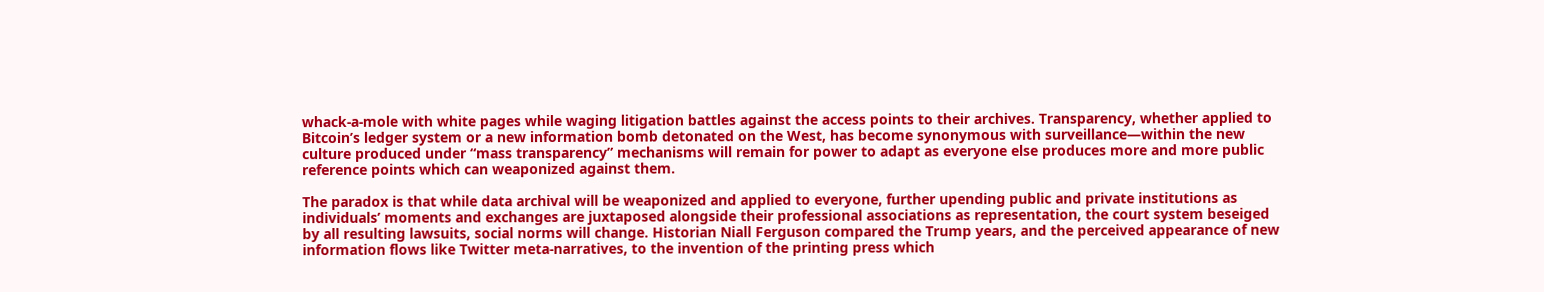whack-a-mole with white pages while waging litigation battles against the access points to their archives. Transparency, whether applied to Bitcoin’s ledger system or a new information bomb detonated on the West, has become synonymous with surveillance—within the new culture produced under “mass transparency” mechanisms will remain for power to adapt as everyone else produces more and more public reference points which can weaponized against them.

The paradox is that while data archival will be weaponized and applied to everyone, further upending public and private institutions as individuals’ moments and exchanges are juxtaposed alongside their professional associations as representation, the court system beseiged by all resulting lawsuits, social norms will change. Historian Niall Ferguson compared the Trump years, and the perceived appearance of new information flows like Twitter meta-narratives, to the invention of the printing press which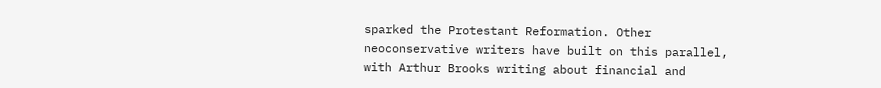sparked the Protestant Reformation. Other neoconservative writers have built on this parallel, with Arthur Brooks writing about financial and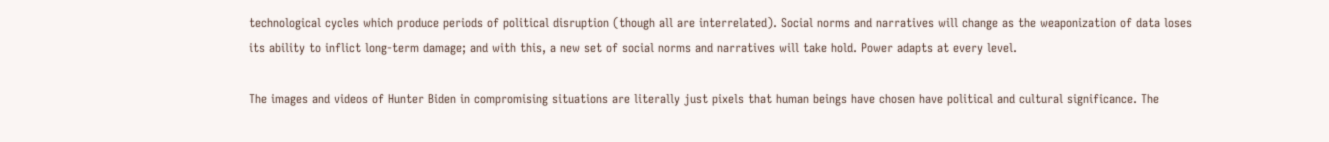technological cycles which produce periods of political disruption (though all are interrelated). Social norms and narratives will change as the weaponization of data loses its ability to inflict long-term damage; and with this, a new set of social norms and narratives will take hold. Power adapts at every level.

The images and videos of Hunter Biden in compromising situations are literally just pixels that human beings have chosen have political and cultural significance. The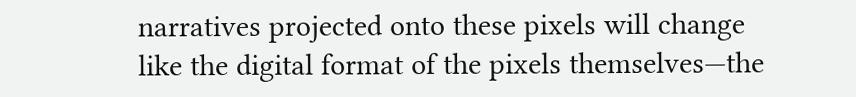narratives projected onto these pixels will change like the digital format of the pixels themselves—the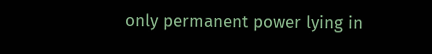only permanent power lying in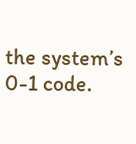the system’s 0-1 code.